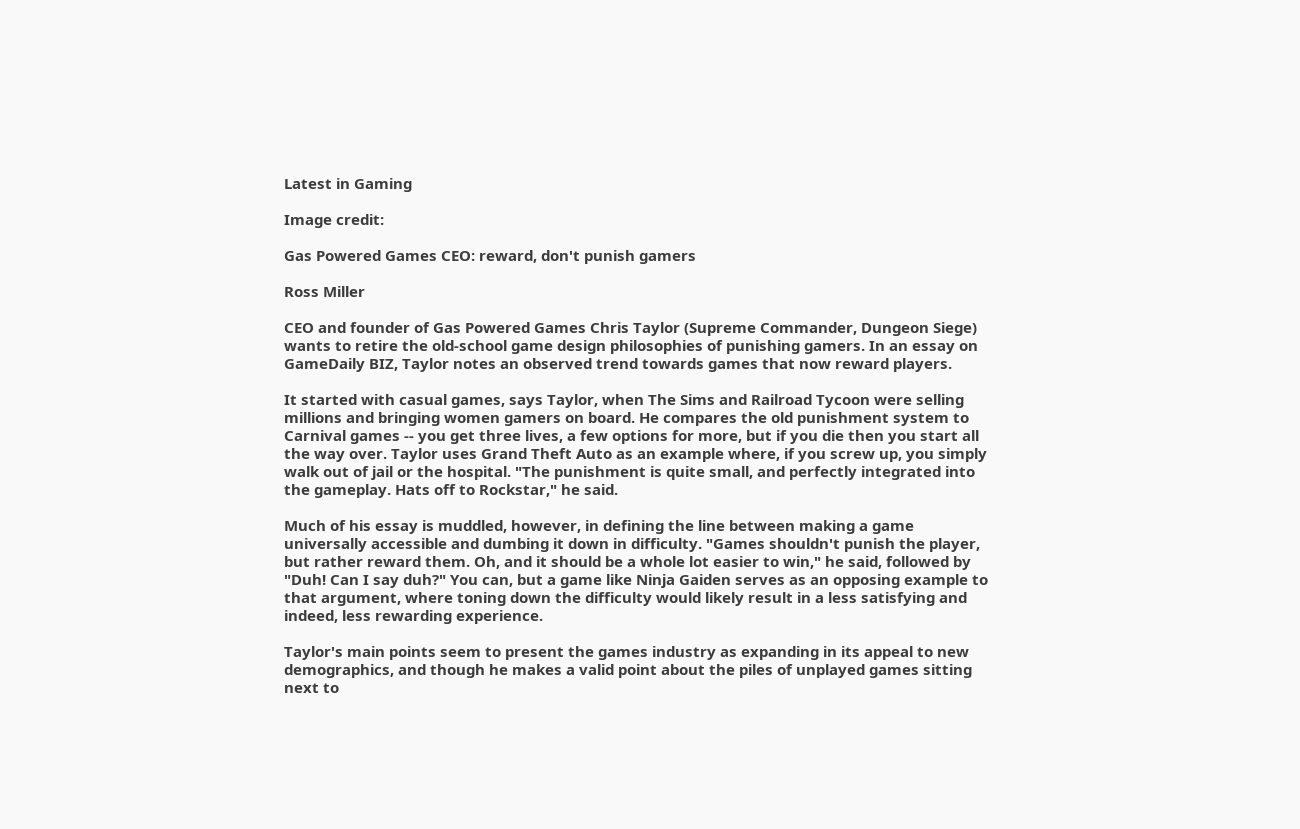Latest in Gaming

Image credit:

Gas Powered Games CEO: reward, don't punish gamers

Ross Miller

CEO and founder of Gas Powered Games Chris Taylor (Supreme Commander, Dungeon Siege) wants to retire the old-school game design philosophies of punishing gamers. In an essay on GameDaily BIZ, Taylor notes an observed trend towards games that now reward players.

It started with casual games, says Taylor, when The Sims and Railroad Tycoon were selling millions and bringing women gamers on board. He compares the old punishment system to Carnival games -- you get three lives, a few options for more, but if you die then you start all the way over. Taylor uses Grand Theft Auto as an example where, if you screw up, you simply walk out of jail or the hospital. "The punishment is quite small, and perfectly integrated into the gameplay. Hats off to Rockstar," he said.

Much of his essay is muddled, however, in defining the line between making a game universally accessible and dumbing it down in difficulty. "Games shouldn't punish the player, but rather reward them. Oh, and it should be a whole lot easier to win," he said, followed by "Duh! Can I say duh?" You can, but a game like Ninja Gaiden serves as an opposing example to that argument, where toning down the difficulty would likely result in a less satisfying and indeed, less rewarding experience.

Taylor's main points seem to present the games industry as expanding in its appeal to new demographics, and though he makes a valid point about the piles of unplayed games sitting next to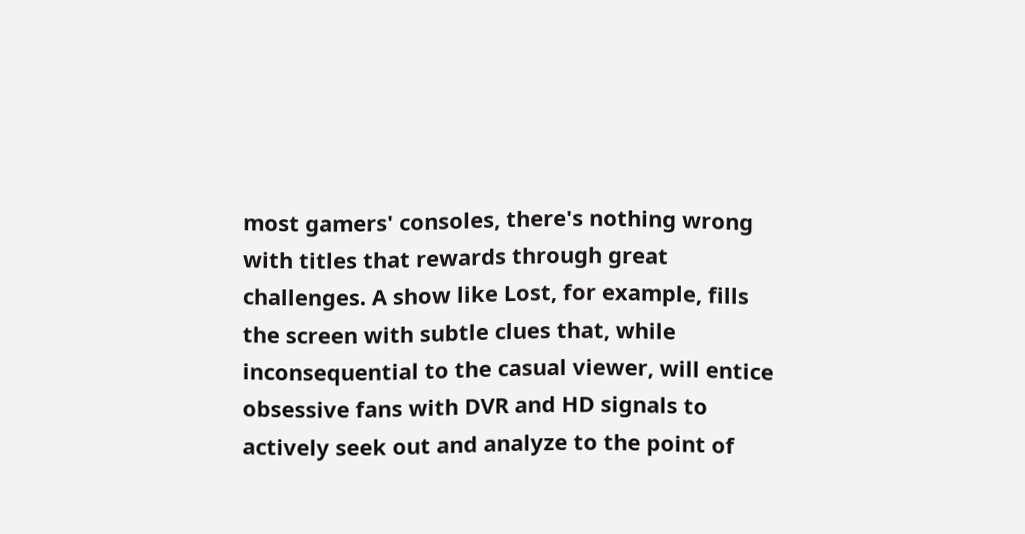most gamers' consoles, there's nothing wrong with titles that rewards through great challenges. A show like Lost, for example, fills the screen with subtle clues that, while inconsequential to the casual viewer, will entice obsessive fans with DVR and HD signals to actively seek out and analyze to the point of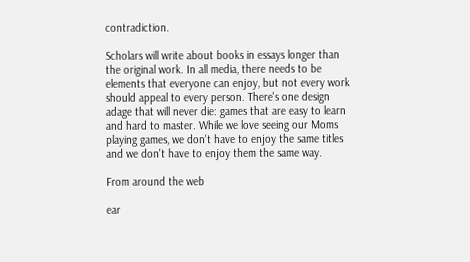contradiction.

Scholars will write about books in essays longer than the original work. In all media, there needs to be elements that everyone can enjoy, but not every work should appeal to every person. There's one design adage that will never die: games that are easy to learn and hard to master. While we love seeing our Moms playing games, we don't have to enjoy the same titles and we don't have to enjoy them the same way.

From around the web

ear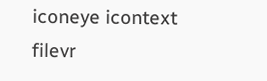iconeye icontext filevr